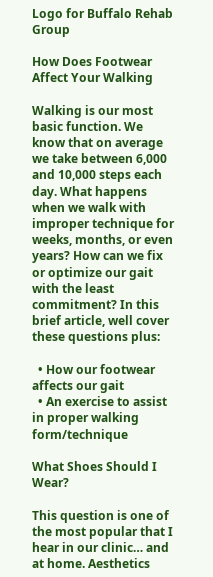Logo for Buffalo Rehab Group

How Does Footwear Affect Your Walking

Walking is our most basic function. We know that on average we take between 6,000 and 10,000 steps each day. What happens when we walk with improper technique for weeks, months, or even years? How can we fix or optimize our gait with the least commitment? In this brief article, well cover these questions plus:

  • How our footwear affects our gait
  • An exercise to assist in proper walking form/technique

What Shoes Should I Wear?

This question is one of the most popular that I hear in our clinic… and at home. Aesthetics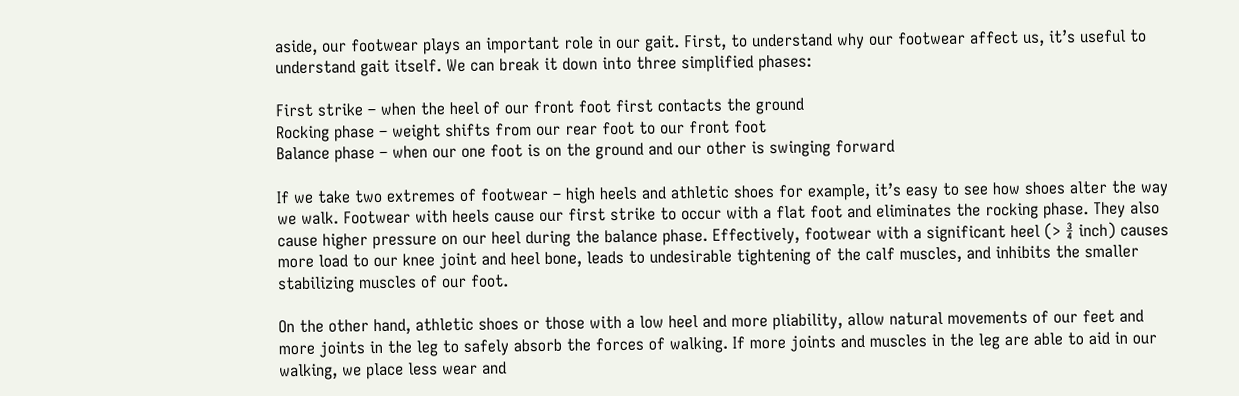aside, our footwear plays an important role in our gait. First, to understand why our footwear affect us, it’s useful to understand gait itself. We can break it down into three simplified phases:

First strike – when the heel of our front foot first contacts the ground
Rocking phase – weight shifts from our rear foot to our front foot
Balance phase – when our one foot is on the ground and our other is swinging forward

If we take two extremes of footwear – high heels and athletic shoes for example, it’s easy to see how shoes alter the way we walk. Footwear with heels cause our first strike to occur with a flat foot and eliminates the rocking phase. They also cause higher pressure on our heel during the balance phase. Effectively, footwear with a significant heel (> ¾ inch) causes more load to our knee joint and heel bone, leads to undesirable tightening of the calf muscles, and inhibits the smaller stabilizing muscles of our foot.

On the other hand, athletic shoes or those with a low heel and more pliability, allow natural movements of our feet and more joints in the leg to safely absorb the forces of walking. If more joints and muscles in the leg are able to aid in our walking, we place less wear and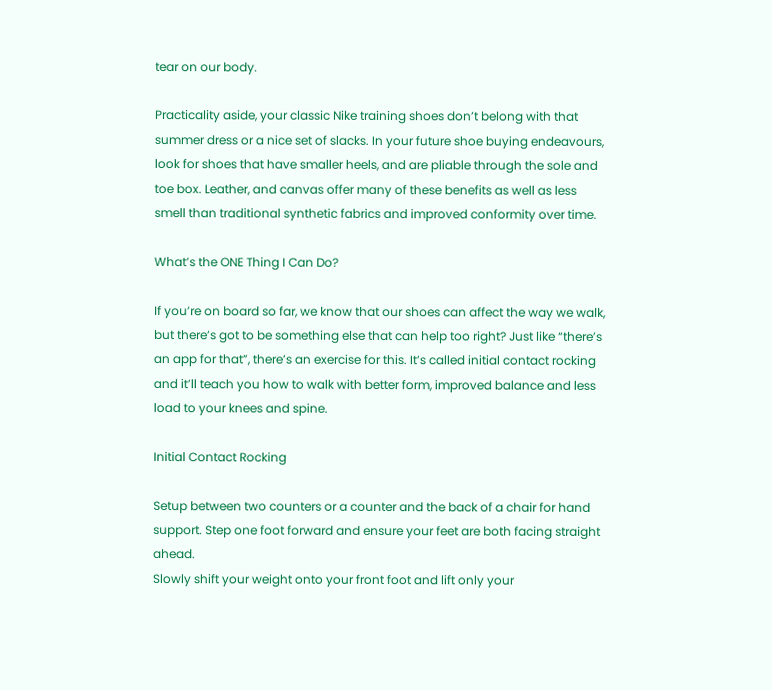tear on our body.

Practicality aside, your classic Nike training shoes don’t belong with that summer dress or a nice set of slacks. In your future shoe buying endeavours, look for shoes that have smaller heels, and are pliable through the sole and toe box. Leather, and canvas offer many of these benefits as well as less smell than traditional synthetic fabrics and improved conformity over time.

What’s the ONE Thing I Can Do?

If you’re on board so far, we know that our shoes can affect the way we walk, but there’s got to be something else that can help too right? Just like “there’s an app for that”, there’s an exercise for this. It’s called initial contact rocking and it’ll teach you how to walk with better form, improved balance and less load to your knees and spine.

Initial Contact Rocking

Setup between two counters or a counter and the back of a chair for hand support. Step one foot forward and ensure your feet are both facing straight ahead.
Slowly shift your weight onto your front foot and lift only your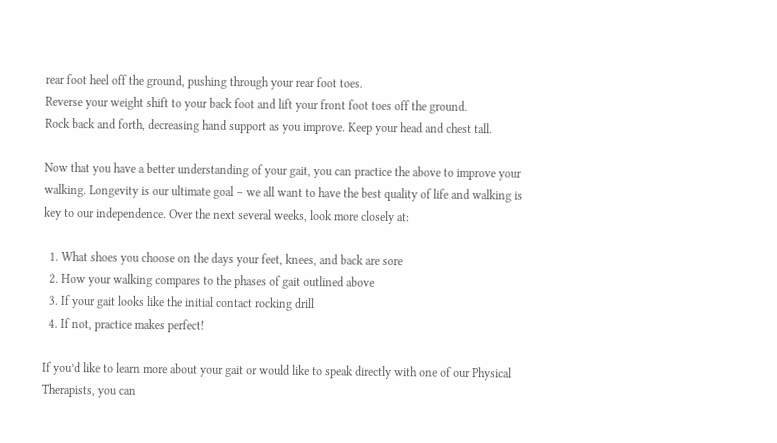rear foot heel off the ground, pushing through your rear foot toes.
Reverse your weight shift to your back foot and lift your front foot toes off the ground.
Rock back and forth, decreasing hand support as you improve. Keep your head and chest tall.

Now that you have a better understanding of your gait, you can practice the above to improve your walking. Longevity is our ultimate goal – we all want to have the best quality of life and walking is key to our independence. Over the next several weeks, look more closely at:

  1. What shoes you choose on the days your feet, knees, and back are sore
  2. How your walking compares to the phases of gait outlined above
  3. If your gait looks like the initial contact rocking drill
  4. If not, practice makes perfect!

If you’d like to learn more about your gait or would like to speak directly with one of our Physical Therapists, you can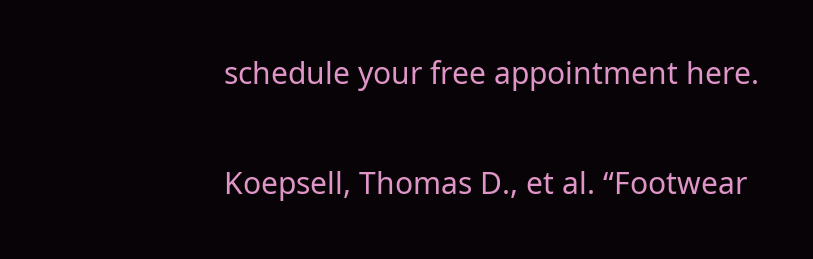schedule your free appointment here.

Koepsell, Thomas D., et al. “Footwear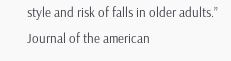style and risk of falls in older adults.” Journal of the american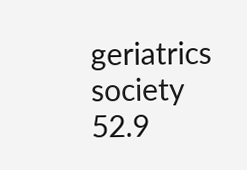geriatrics society 52.9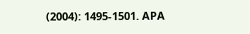(2004): 1495-1501. APA